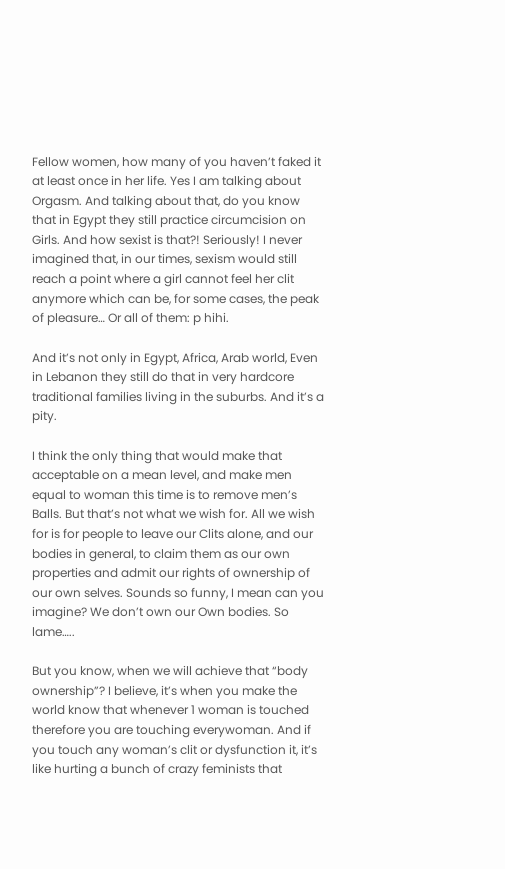Fellow women, how many of you haven’t faked it at least once in her life. Yes I am talking about Orgasm. And talking about that, do you know that in Egypt they still practice circumcision on Girls. And how sexist is that?! Seriously! I never imagined that, in our times, sexism would still reach a point where a girl cannot feel her clit anymore which can be, for some cases, the peak of pleasure… Or all of them: p hihi.

And it’s not only in Egypt, Africa, Arab world, Even in Lebanon they still do that in very hardcore traditional families living in the suburbs. And it’s a pity.

I think the only thing that would make that acceptable on a mean level, and make men equal to woman this time is to remove men’s Balls. But that’s not what we wish for. All we wish for is for people to leave our Clits alone, and our bodies in general, to claim them as our own properties and admit our rights of ownership of our own selves. Sounds so funny, I mean can you imagine? We don’t own our Own bodies. So lame…..

But you know, when we will achieve that “body ownership”? I believe, it’s when you make the world know that whenever 1 woman is touched therefore you are touching everywoman. And if you touch any woman’s clit or dysfunction it, it’s like hurting a bunch of crazy feminists that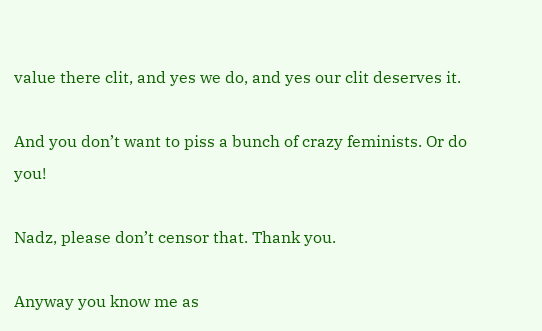value there clit, and yes we do, and yes our clit deserves it.

And you don’t want to piss a bunch of crazy feminists. Or do you!

Nadz, please don’t censor that. Thank you.

Anyway you know me as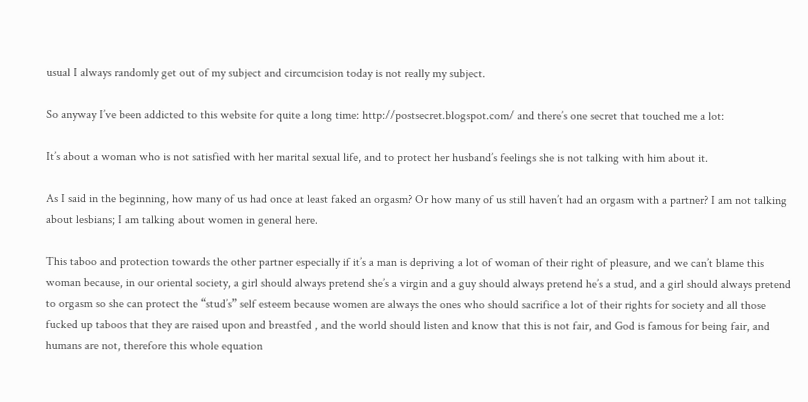usual I always randomly get out of my subject and circumcision today is not really my subject.

So anyway I’ve been addicted to this website for quite a long time: http://postsecret.blogspot.com/ and there’s one secret that touched me a lot:

It’s about a woman who is not satisfied with her marital sexual life, and to protect her husband’s feelings she is not talking with him about it.

As I said in the beginning, how many of us had once at least faked an orgasm? Or how many of us still haven’t had an orgasm with a partner? I am not talking about lesbians; I am talking about women in general here.

This taboo and protection towards the other partner especially if it’s a man is depriving a lot of woman of their right of pleasure, and we can’t blame this woman because, in our oriental society, a girl should always pretend she’s a virgin and a guy should always pretend he’s a stud, and a girl should always pretend to orgasm so she can protect the “stud’s” self esteem because women are always the ones who should sacrifice a lot of their rights for society and all those fucked up taboos that they are raised upon and breastfed , and the world should listen and know that this is not fair, and God is famous for being fair, and humans are not, therefore this whole equation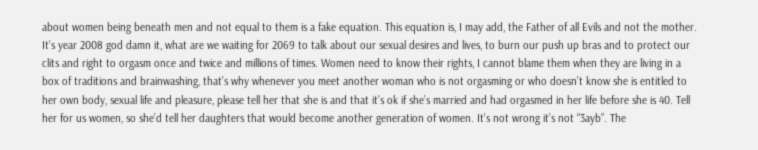about women being beneath men and not equal to them is a fake equation. This equation is, I may add, the Father of all Evils and not the mother. It’s year 2008 god damn it, what are we waiting for 2069 to talk about our sexual desires and lives, to burn our push up bras and to protect our clits and right to orgasm once and twice and millions of times. Women need to know their rights, I cannot blame them when they are living in a box of traditions and brainwashing, that’s why whenever you meet another woman who is not orgasming or who doesn’t know she is entitled to her own body, sexual life and pleasure, please tell her that she is and that it’s ok if she’s married and had orgasmed in her life before she is 40. Tell her for us women, so she’d tell her daughters that would become another generation of women. It’s not wrong it’s not “3ayb”. The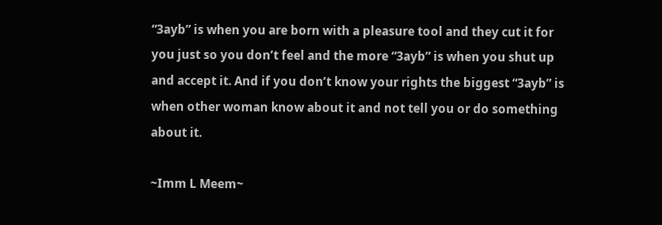“3ayb” is when you are born with a pleasure tool and they cut it for you just so you don’t feel and the more “3ayb” is when you shut up and accept it. And if you don’t know your rights the biggest “3ayb” is when other woman know about it and not tell you or do something about it.

~Imm L Meem~